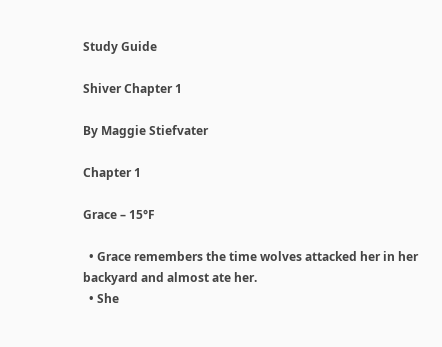Study Guide

Shiver Chapter 1

By Maggie Stiefvater

Chapter 1

Grace – 15°F

  • Grace remembers the time wolves attacked her in her backyard and almost ate her.
  • She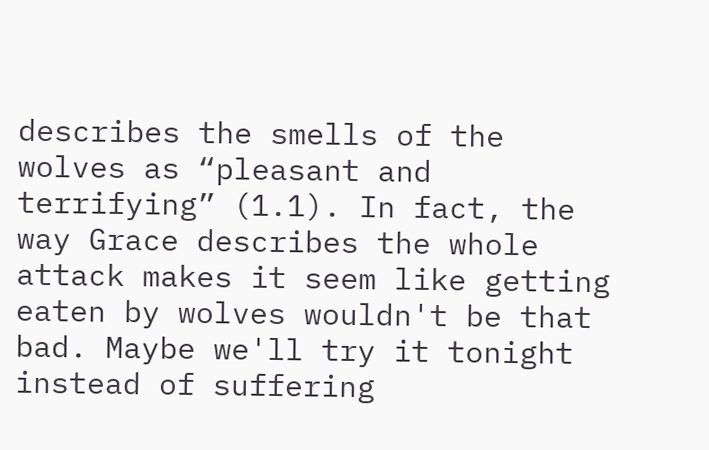describes the smells of the wolves as “pleasant and terrifying” (1.1). In fact, the way Grace describes the whole attack makes it seem like getting eaten by wolves wouldn't be that bad. Maybe we'll try it tonight instead of suffering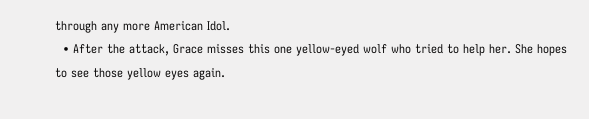through any more American Idol.
  • After the attack, Grace misses this one yellow-eyed wolf who tried to help her. She hopes to see those yellow eyes again.